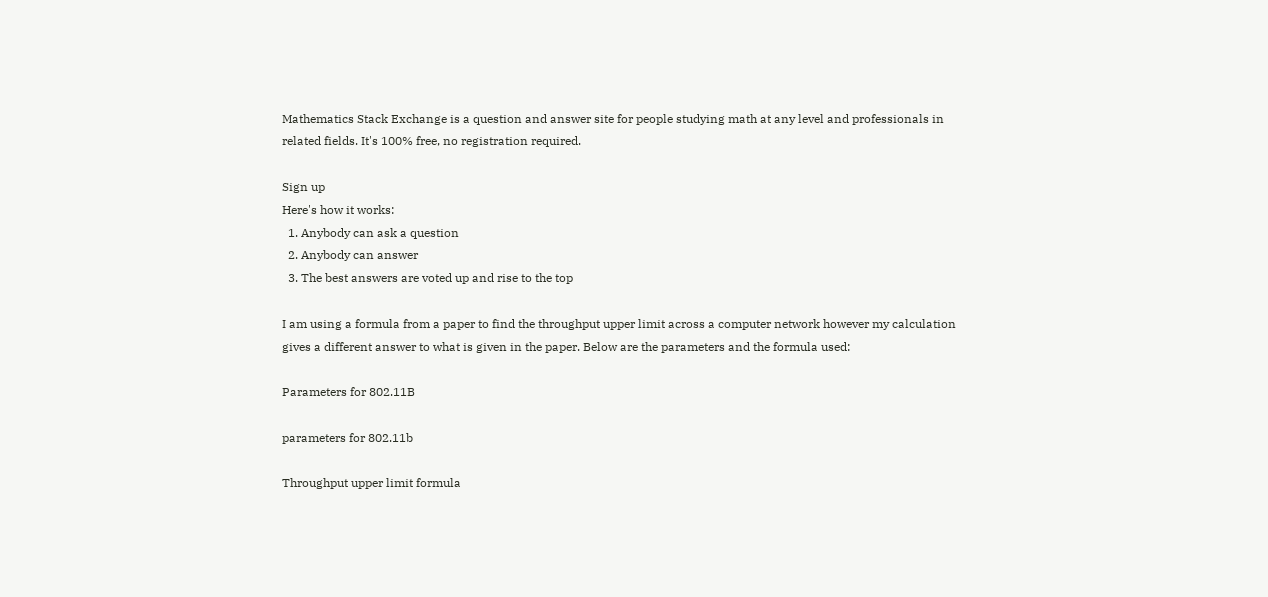Mathematics Stack Exchange is a question and answer site for people studying math at any level and professionals in related fields. It's 100% free, no registration required.

Sign up
Here's how it works:
  1. Anybody can ask a question
  2. Anybody can answer
  3. The best answers are voted up and rise to the top

I am using a formula from a paper to find the throughput upper limit across a computer network however my calculation gives a different answer to what is given in the paper. Below are the parameters and the formula used:

Parameters for 802.11B

parameters for 802.11b

Throughput upper limit formula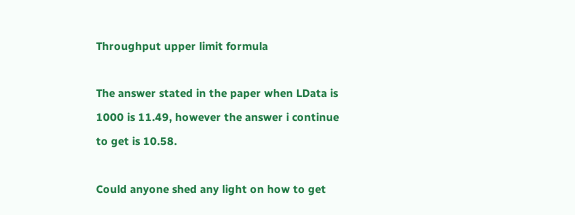Throughput upper limit formula

The answer stated in the paper when LData is 1000 is 11.49, however the answer i continue to get is 10.58.

Could anyone shed any light on how to get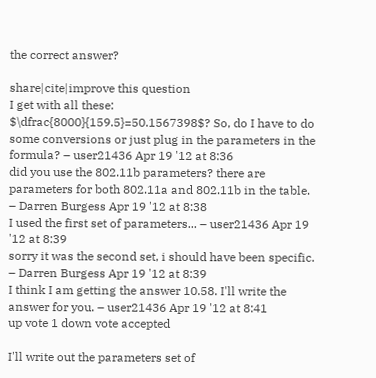the correct answer?

share|cite|improve this question
I get with all these: $\dfrac{8000}{159.5}=50.1567398$? So, do I have to do some conversions or just plug in the parameters in the formula? – user21436 Apr 19 '12 at 8:36
did you use the 802.11b parameters? there are parameters for both 802.11a and 802.11b in the table. – Darren Burgess Apr 19 '12 at 8:38
I used the first set of parameters... – user21436 Apr 19 '12 at 8:39
sorry it was the second set, i should have been specific. – Darren Burgess Apr 19 '12 at 8:39
I think I am getting the answer 10.58. I'll write the answer for you. – user21436 Apr 19 '12 at 8:41
up vote 1 down vote accepted

I'll write out the parameters set of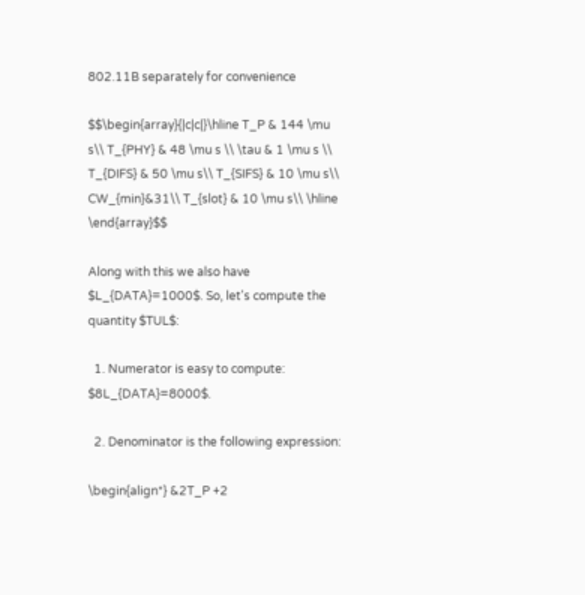802.11B separately for convenience

$$\begin{array}{|c|c|}\hline T_P & 144 \mu s\\ T_{PHY} & 48 \mu s \\ \tau & 1 \mu s \\ T_{DIFS} & 50 \mu s\\ T_{SIFS} & 10 \mu s\\ CW_{min}&31\\ T_{slot} & 10 \mu s\\ \hline \end{array}$$

Along with this we also have $L_{DATA}=1000$. So, let's compute the quantity $TUL$:

  1. Numerator is easy to compute: $8L_{DATA}=8000$.

  2. Denominator is the following expression:

\begin{align*} &2T_P +2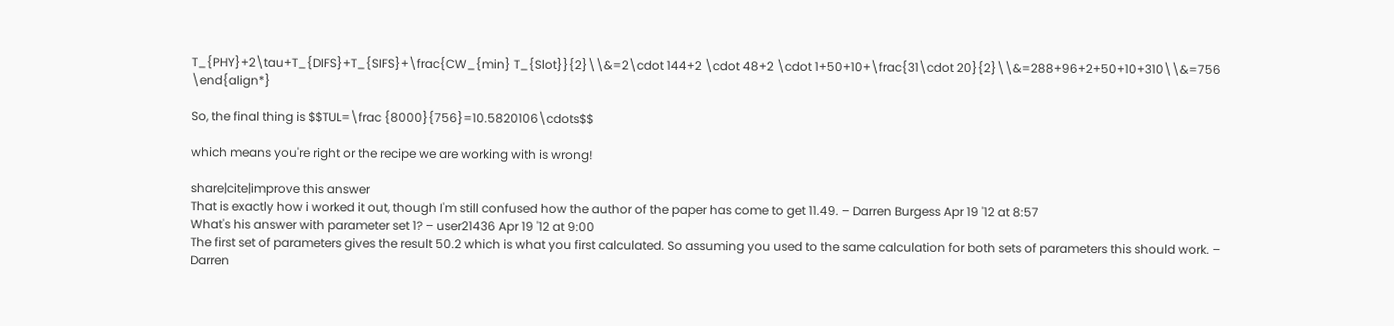T_{PHY}+2\tau+T_{DIFS}+T_{SIFS}+\frac{CW_{min} T_{Slot}}{2}\\&=2\cdot 144+2 \cdot 48+2 \cdot 1+50+10+\frac{31\cdot 20}{2}\\&=288+96+2+50+10+310\\&=756 \end{align*}

So, the final thing is $$TUL=\frac {8000}{756}=10.5820106\cdots$$

which means you're right or the recipe we are working with is wrong!

share|cite|improve this answer
That is exactly how i worked it out, though I'm still confused how the author of the paper has come to get 11.49. – Darren Burgess Apr 19 '12 at 8:57
What's his answer with parameter set 1? – user21436 Apr 19 '12 at 9:00
The first set of parameters gives the result 50.2 which is what you first calculated. So assuming you used to the same calculation for both sets of parameters this should work. – Darren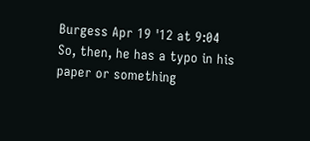Burgess Apr 19 '12 at 9:04
So, then, he has a typo in his paper or something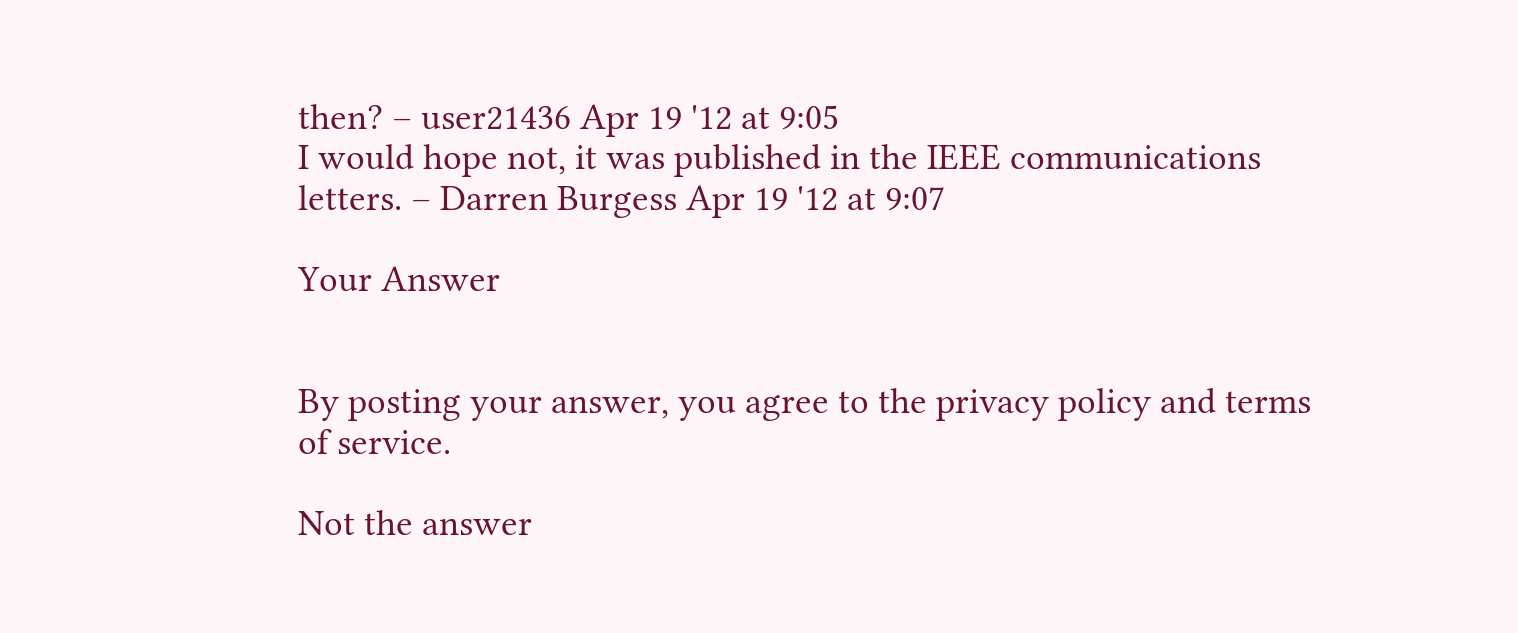then? – user21436 Apr 19 '12 at 9:05
I would hope not, it was published in the IEEE communications letters. – Darren Burgess Apr 19 '12 at 9:07

Your Answer


By posting your answer, you agree to the privacy policy and terms of service.

Not the answer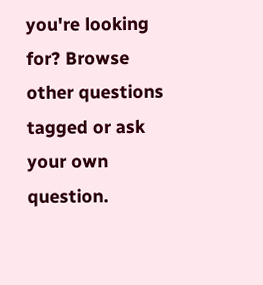you're looking for? Browse other questions tagged or ask your own question.